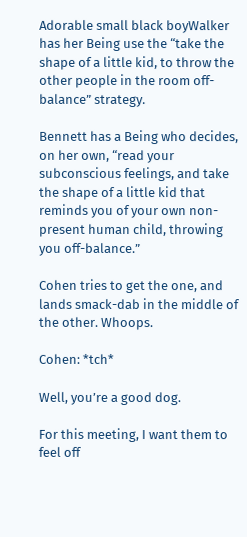Adorable small black boyWalker has her Being use the “take the shape of a little kid, to throw the other people in the room off-balance” strategy.

Bennett has a Being who decides, on her own, “read your subconscious feelings, and take the shape of a little kid that reminds you of your own non-present human child, throwing you off-balance.”

Cohen tries to get the one, and lands smack-dab in the middle of the other. Whoops.

Cohen: *tch*

Well, you’re a good dog.

For this meeting, I want them to feel off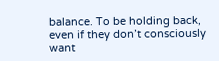balance. To be holding back, even if they don’t consciously want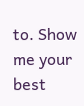to. Show me your best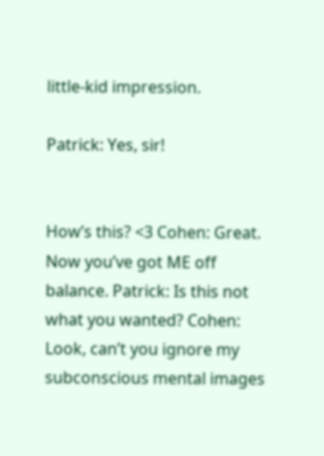little-kid impression.

Patrick: Yes, sir!


How’s this? <3 Cohen: Great. Now you’ve got ME off balance. Patrick: Is this not what you wanted? Cohen: Look, can’t you ignore my subconscious mental images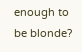enough to be blonde?